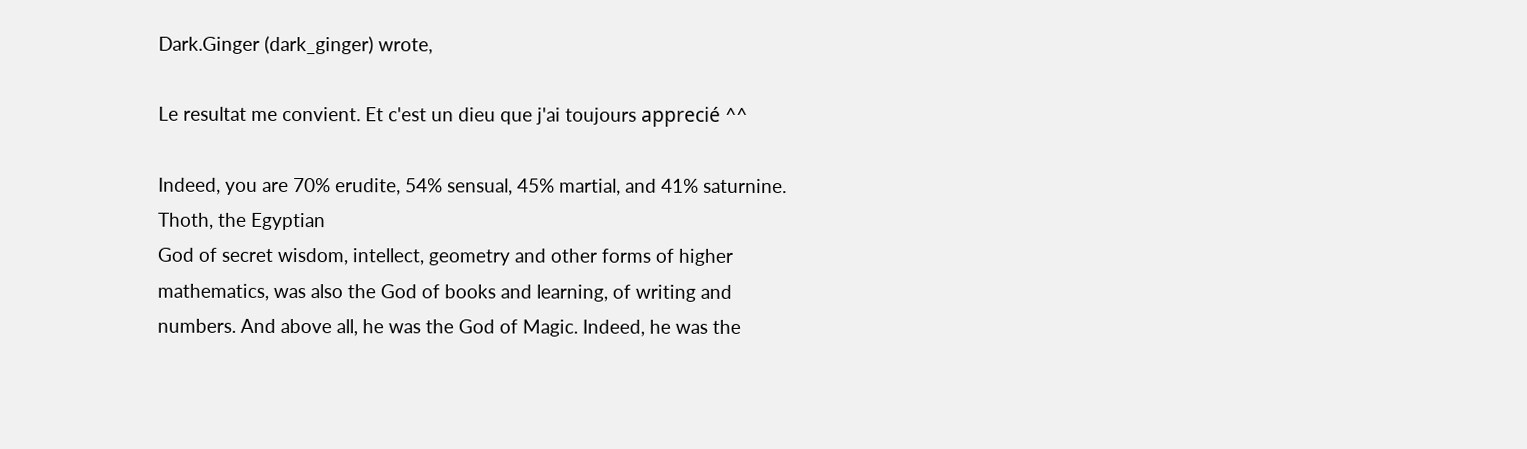Dark.Ginger (dark_ginger) wrote,

Le resultat me convient. Et c'est un dieu que j'ai toujours apprecié ^^

Indeed, you are 70% erudite, 54% sensual, 45% martial, and 41% saturnine.
Thoth, the Egyptian
God of secret wisdom, intellect, geometry and other forms of higher
mathematics, was also the God of books and learning, of writing and
numbers. And above all, he was the God of Magic. Indeed, he was the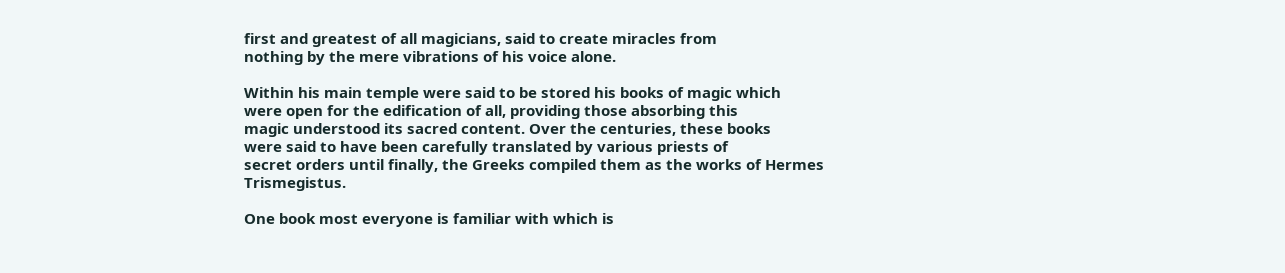first and greatest of all magicians, said to create miracles from
nothing by the mere vibrations of his voice alone.

Within his main temple were said to be stored his books of magic which
were open for the edification of all, providing those absorbing this
magic understood its sacred content. Over the centuries, these books
were said to have been carefully translated by various priests of
secret orders until finally, the Greeks compiled them as the works of Hermes Trismegistus.

One book most everyone is familiar with which is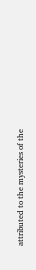attributed to the mysteries of the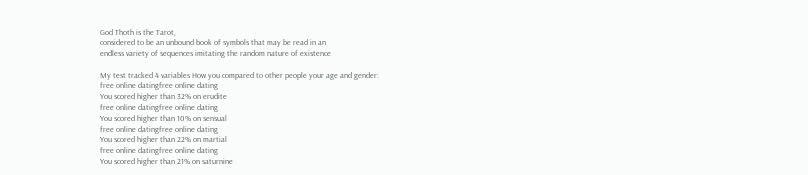God Thoth is the Tarot,
considered to be an unbound book of symbols that may be read in an
endless variety of sequences imitating the random nature of existence

My test tracked 4 variables How you compared to other people your age and gender:
free online datingfree online dating
You scored higher than 32% on erudite
free online datingfree online dating
You scored higher than 10% on sensual
free online datingfree online dating
You scored higher than 22% on martial
free online datingfree online dating
You scored higher than 21% on saturnine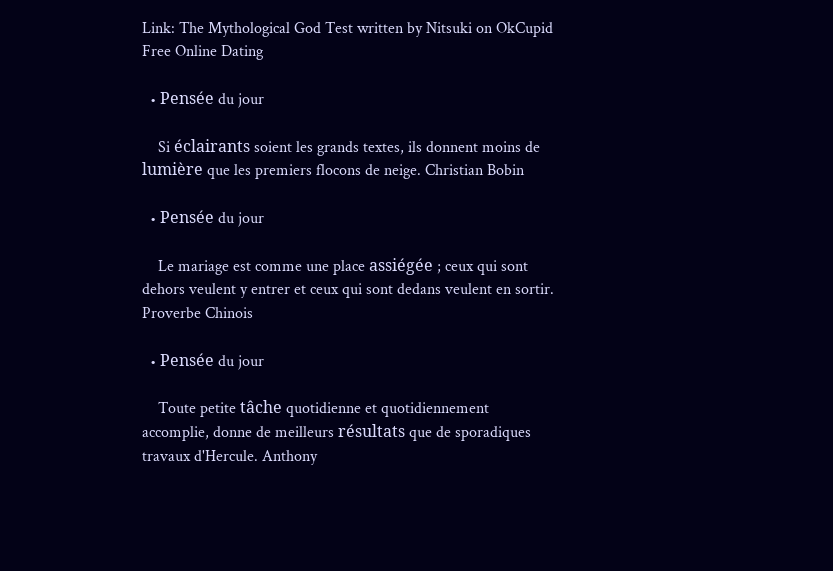Link: The Mythological God Test written by Nitsuki on OkCupid Free Online Dating

  • Pensée du jour

    Si éclairants soient les grands textes, ils donnent moins de lumière que les premiers flocons de neige. Christian Bobin

  • Pensée du jour

    Le mariage est comme une place assiégée ; ceux qui sont dehors veulent y entrer et ceux qui sont dedans veulent en sortir. Proverbe Chinois

  • Pensée du jour

    Toute petite tâche quotidienne et quotidiennement accomplie, donne de meilleurs résultats que de sporadiques travaux d'Hercule. Anthony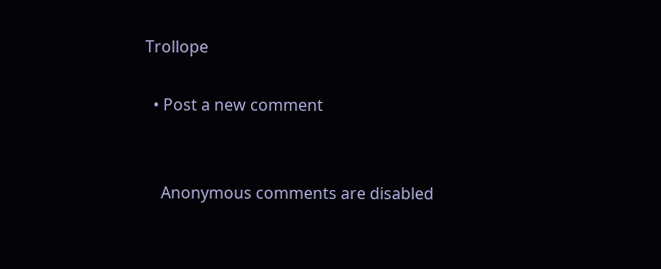Trollope

  • Post a new comment


    Anonymous comments are disabled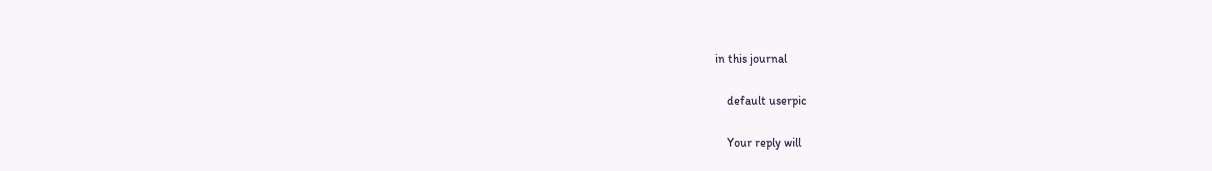in this journal

    default userpic

    Your reply will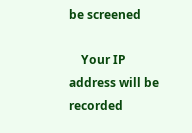be screened

    Your IP address will be recorded